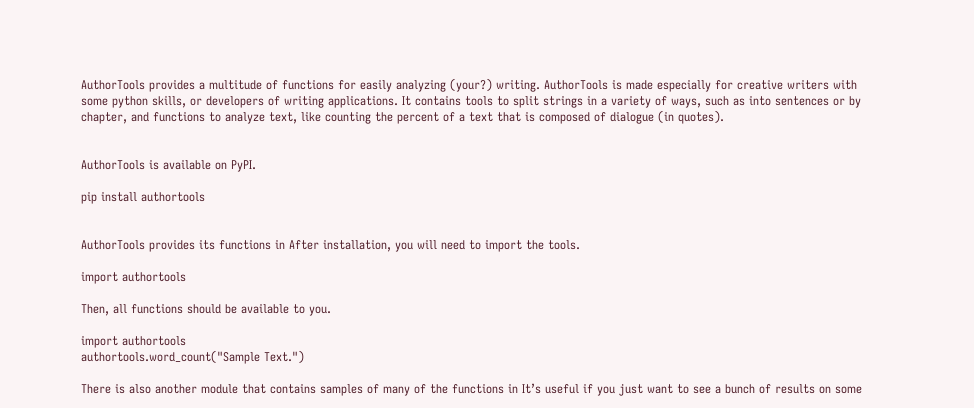AuthorTools provides a multitude of functions for easily analyzing (your?) writing. AuthorTools is made especially for creative writers with some python skills, or developers of writing applications. It contains tools to split strings in a variety of ways, such as into sentences or by chapter, and functions to analyze text, like counting the percent of a text that is composed of dialogue (in quotes).


AuthorTools is available on PyPI.

pip install authortools


AuthorTools provides its functions in After installation, you will need to import the tools.

import authortools

Then, all functions should be available to you.

import authortools
authortools.word_count("Sample Text.")

There is also another module that contains samples of many of the functions in It’s useful if you just want to see a bunch of results on some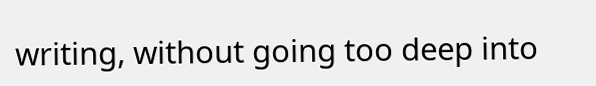writing, without going too deep into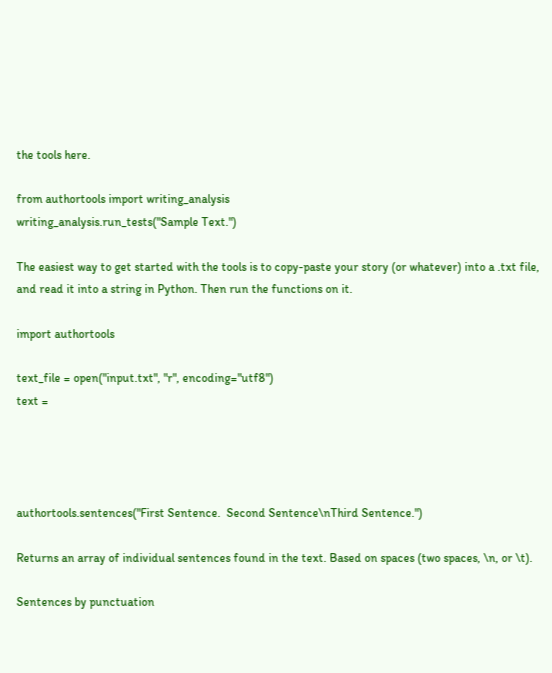the tools here.

from authortools import writing_analysis
writing_analysis.run_tests("Sample Text.")

The easiest way to get started with the tools is to copy-paste your story (or whatever) into a .txt file, and read it into a string in Python. Then run the functions on it.

import authortools

text_file = open("input.txt", "r", encoding="utf8")
text =




authortools.sentences("First Sentence.  Second Sentence\nThird Sentence.")

Returns an array of individual sentences found in the text. Based on spaces (two spaces, \n, or \t).

Sentences by punctuation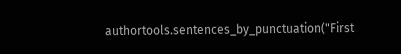authortools.sentences_by_punctuation("First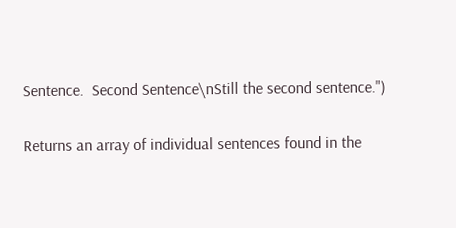Sentence.  Second Sentence\nStill the second sentence.")

Returns an array of individual sentences found in the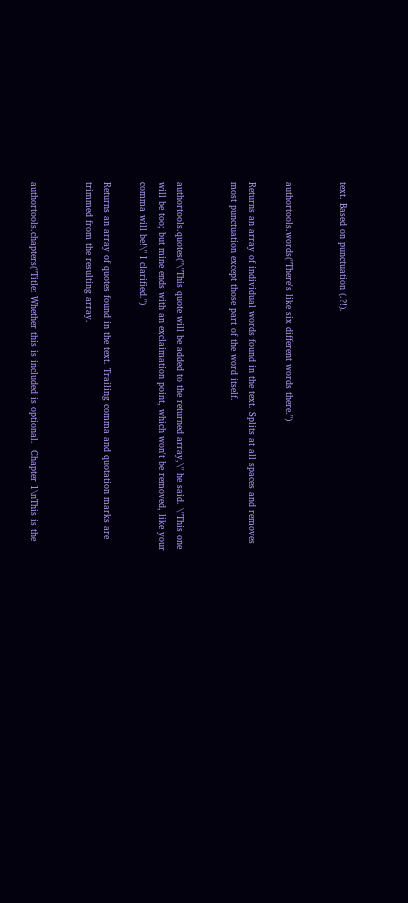text. Based on punctuation (.?!).


authortools.words("There's like six different words there.")

Returns an array of individual words found in the text. Splits at all spaces and removes most punctuation except those part of the word itself.


authortools.quotes("\"This quote will be added to the returned array,\" he said. \"This one will be too; but mine ends with an exclaimation point, which won't be removed, like your comma will be!\" I clarified.")

Returns an array of quotes found in the text. Trailing comma and quotation marks are trimmed from the resulting array.


authortools.chapters("Title: Whether this is included is optional.  Chapter 1\nThis is the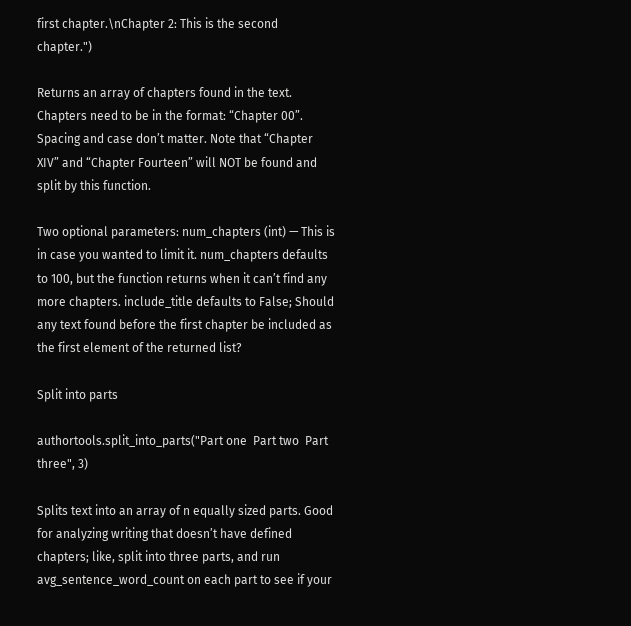first chapter.\nChapter 2: This is the second chapter.")

Returns an array of chapters found in the text. Chapters need to be in the format: “Chapter 00”. Spacing and case don’t matter. Note that “Chapter XIV” and “Chapter Fourteen” will NOT be found and split by this function.

Two optional parameters: num_chapters (int) — This is in case you wanted to limit it. num_chapters defaults to 100, but the function returns when it can’t find any more chapters. include_title defaults to False; Should any text found before the first chapter be included as the first element of the returned list?

Split into parts

authortools.split_into_parts("Part one  Part two  Part three", 3)

Splits text into an array of n equally sized parts. Good for analyzing writing that doesn’t have defined chapters; like, split into three parts, and run avg_sentence_word_count on each part to see if your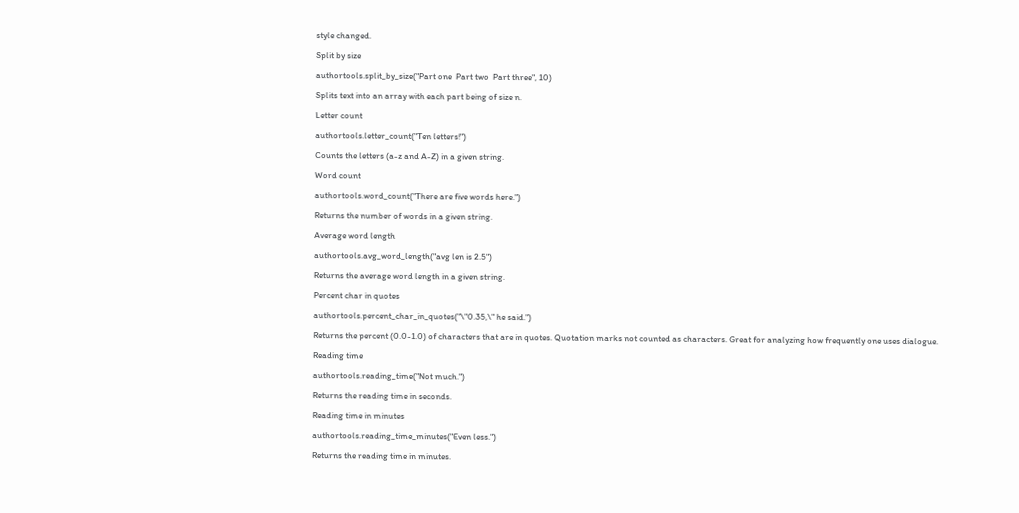style changed.

Split by size

authortools.split_by_size("Part one  Part two  Part three", 10)

Splits text into an array with each part being of size n.

Letter count

authortools.letter_count("Ten letters!")

Counts the letters (a-z and A-Z) in a given string.

Word count

authortools.word_count("There are five words here.")

Returns the number of words in a given string.

Average word length

authortools.avg_word_length("avg len is 2.5")

Returns the average word length in a given string.

Percent char in quotes

authortools.percent_char_in_quotes("\"0.35,\" he said.")

Returns the percent (0.0-1.0) of characters that are in quotes. Quotation marks not counted as characters. Great for analyzing how frequently one uses dialogue.

Reading time

authortools.reading_time("Not much.")

Returns the reading time in seconds.

Reading time in minutes

authortools.reading_time_minutes("Even less.")

Returns the reading time in minutes.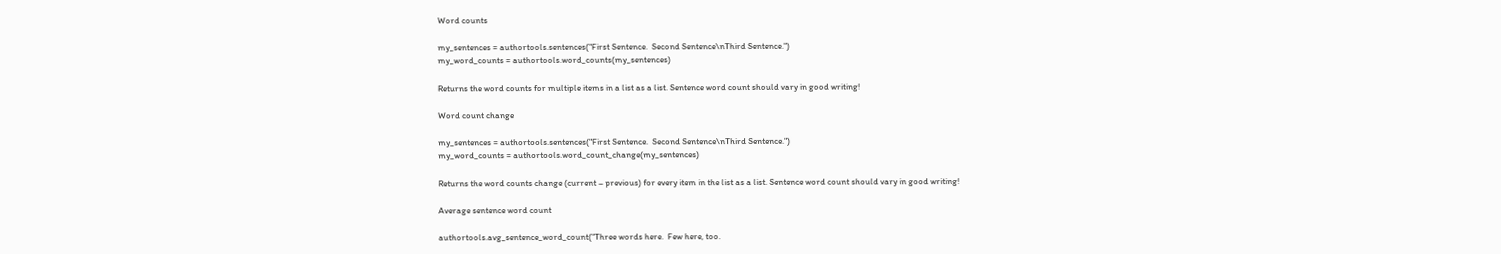Word counts

my_sentences = authortools.sentences("First Sentence.  Second Sentence\nThird Sentence.")
my_word_counts = authortools.word_counts(my_sentences)

Returns the word counts for multiple items in a list as a list. Sentence word count should vary in good writing!

Word count change

my_sentences = authortools.sentences("First Sentence.  Second Sentence\nThird Sentence.")
my_word_counts = authortools.word_count_change(my_sentences)

Returns the word counts change (current – previous) for every item in the list as a list. Sentence word count should vary in good writing!

Average sentence word count

authortools.avg_sentence_word_count("Three words here.  Few here, too.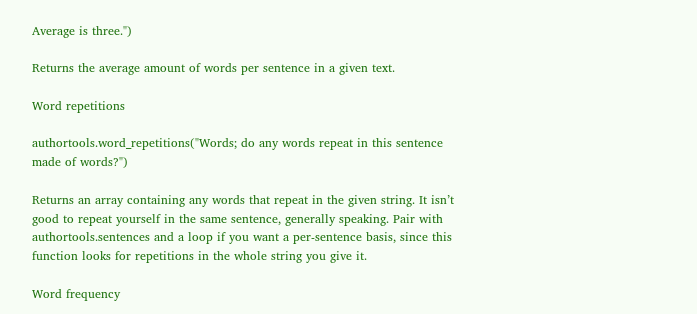Average is three.")

Returns the average amount of words per sentence in a given text.

Word repetitions

authortools.word_repetitions("Words; do any words repeat in this sentence made of words?")

Returns an array containing any words that repeat in the given string. It isn’t good to repeat yourself in the same sentence, generally speaking. Pair with authortools.sentences and a loop if you want a per-sentence basis, since this function looks for repetitions in the whole string you give it.

Word frequency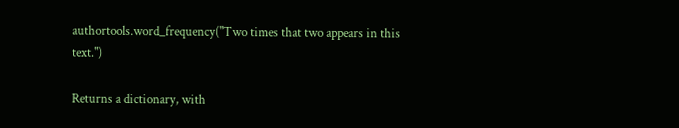authortools.word_frequency("Two times that two appears in this text.")

Returns a dictionary, with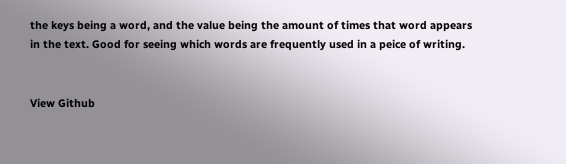the keys being a word, and the value being the amount of times that word appears in the text. Good for seeing which words are frequently used in a peice of writing.


View Github